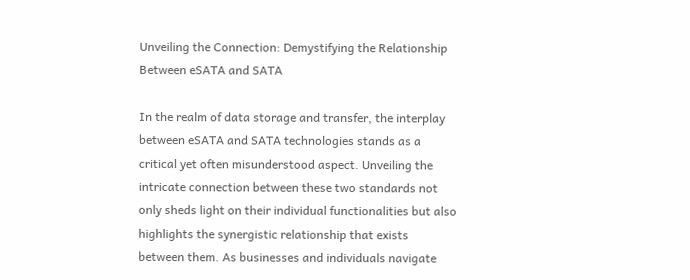Unveiling the Connection: Demystifying the Relationship Between eSATA and SATA

In the realm of data storage and transfer, the interplay between eSATA and SATA technologies stands as a critical yet often misunderstood aspect. Unveiling the intricate connection between these two standards not only sheds light on their individual functionalities but also highlights the synergistic relationship that exists between them. As businesses and individuals navigate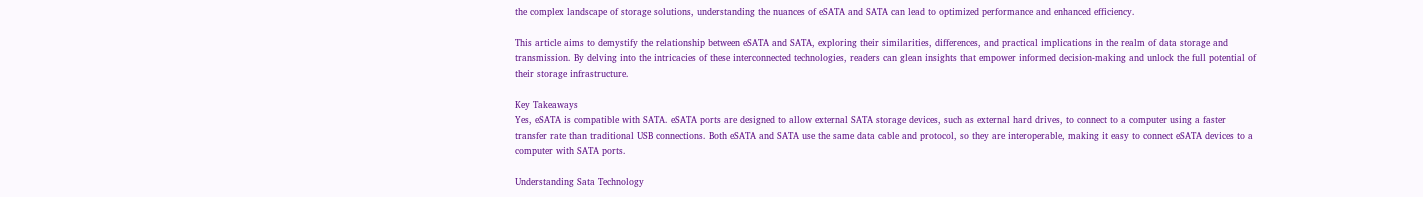the complex landscape of storage solutions, understanding the nuances of eSATA and SATA can lead to optimized performance and enhanced efficiency.

This article aims to demystify the relationship between eSATA and SATA, exploring their similarities, differences, and practical implications in the realm of data storage and transmission. By delving into the intricacies of these interconnected technologies, readers can glean insights that empower informed decision-making and unlock the full potential of their storage infrastructure.

Key Takeaways
Yes, eSATA is compatible with SATA. eSATA ports are designed to allow external SATA storage devices, such as external hard drives, to connect to a computer using a faster transfer rate than traditional USB connections. Both eSATA and SATA use the same data cable and protocol, so they are interoperable, making it easy to connect eSATA devices to a computer with SATA ports.

Understanding Sata Technology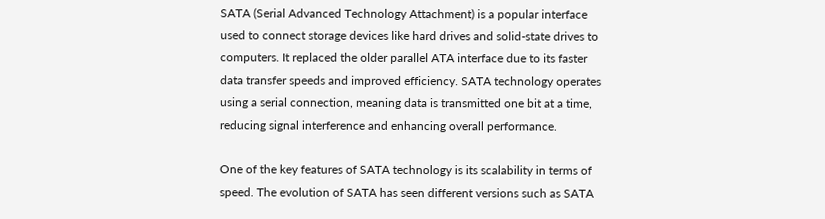SATA (Serial Advanced Technology Attachment) is a popular interface used to connect storage devices like hard drives and solid-state drives to computers. It replaced the older parallel ATA interface due to its faster data transfer speeds and improved efficiency. SATA technology operates using a serial connection, meaning data is transmitted one bit at a time, reducing signal interference and enhancing overall performance.

One of the key features of SATA technology is its scalability in terms of speed. The evolution of SATA has seen different versions such as SATA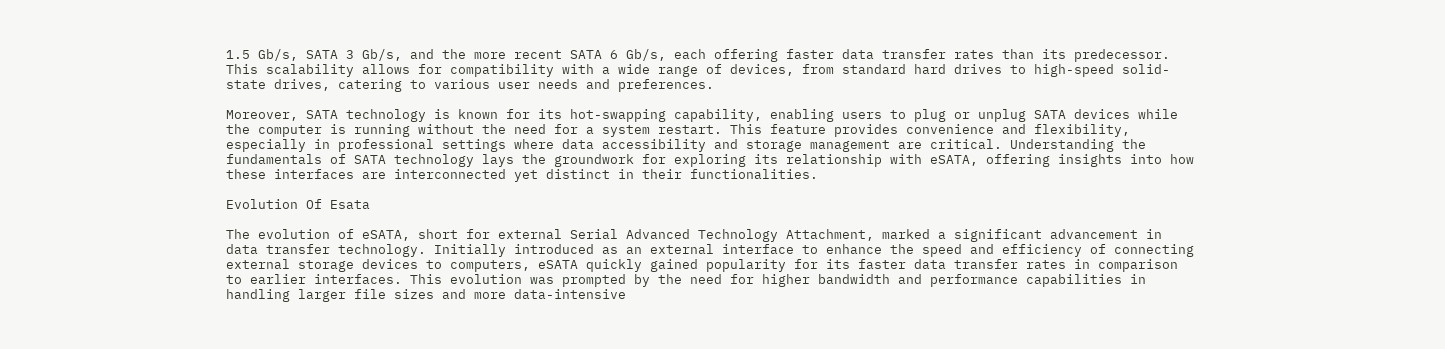1.5 Gb/s, SATA 3 Gb/s, and the more recent SATA 6 Gb/s, each offering faster data transfer rates than its predecessor. This scalability allows for compatibility with a wide range of devices, from standard hard drives to high-speed solid-state drives, catering to various user needs and preferences.

Moreover, SATA technology is known for its hot-swapping capability, enabling users to plug or unplug SATA devices while the computer is running without the need for a system restart. This feature provides convenience and flexibility, especially in professional settings where data accessibility and storage management are critical. Understanding the fundamentals of SATA technology lays the groundwork for exploring its relationship with eSATA, offering insights into how these interfaces are interconnected yet distinct in their functionalities.

Evolution Of Esata

The evolution of eSATA, short for external Serial Advanced Technology Attachment, marked a significant advancement in data transfer technology. Initially introduced as an external interface to enhance the speed and efficiency of connecting external storage devices to computers, eSATA quickly gained popularity for its faster data transfer rates in comparison to earlier interfaces. This evolution was prompted by the need for higher bandwidth and performance capabilities in handling larger file sizes and more data-intensive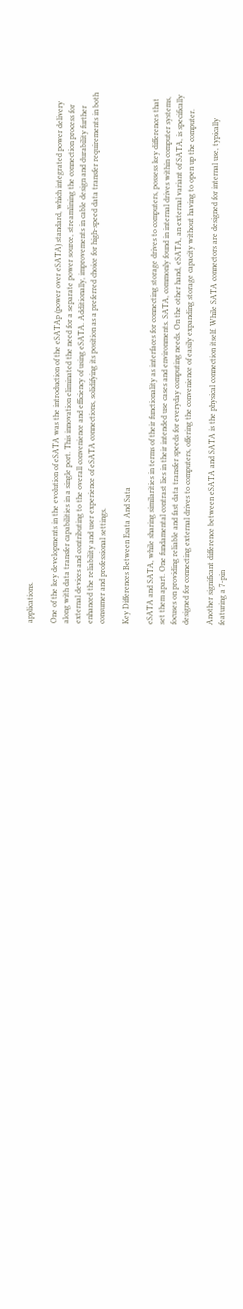applications.

One of the key developments in the evolution of eSATA was the introduction of the eSATAp (power over eSATA) standard, which integrated power delivery along with data transfer capabilities in a single port. This innovation eliminated the need for a separate power source, streamlining the connection process for external devices and contributing to the overall convenience and efficiency of using eSATA. Additionally, improvements in cable design and durability further enhanced the reliability and user experience of eSATA connections, solidifying its position as a preferred choice for high-speed data transfer requirements in both consumer and professional settings.

Key Differences Between Esata And Sata

eSATA and SATA, while sharing similarities in terms of their functionality as interfaces for connecting storage drives to computers, possess key differences that set them apart. One fundamental contrast lies in their intended use cases and environments. SATA, commonly found in internal drives within computer systems, focuses on providing reliable and fast data transfer speeds for everyday computing needs. On the other hand, eSATA, an external variant of SATA, is specifically designed for connecting external drives to computers, offering the convenience of easily expanding storage capacity without having to open up the computer.

Another significant difference between eSATA and SATA is the physical connection itself. While SATA connectors are designed for internal use, typically featuring a 7-pin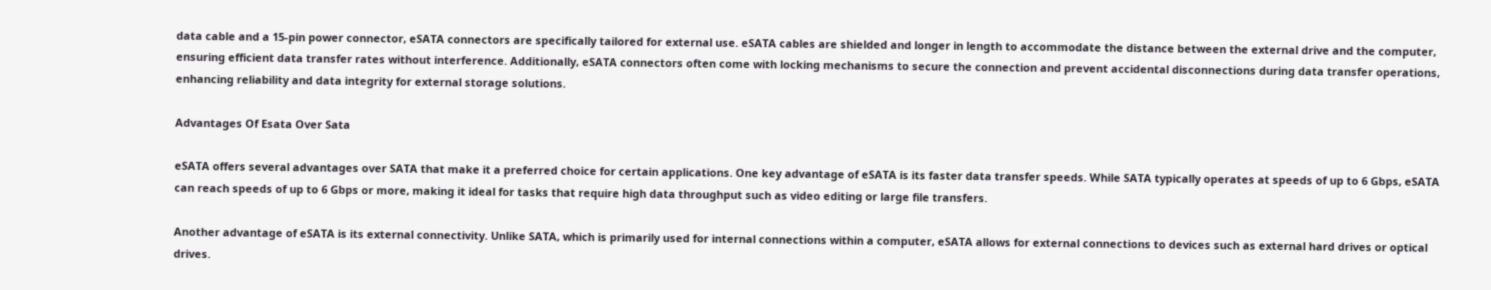data cable and a 15-pin power connector, eSATA connectors are specifically tailored for external use. eSATA cables are shielded and longer in length to accommodate the distance between the external drive and the computer, ensuring efficient data transfer rates without interference. Additionally, eSATA connectors often come with locking mechanisms to secure the connection and prevent accidental disconnections during data transfer operations, enhancing reliability and data integrity for external storage solutions.

Advantages Of Esata Over Sata

eSATA offers several advantages over SATA that make it a preferred choice for certain applications. One key advantage of eSATA is its faster data transfer speeds. While SATA typically operates at speeds of up to 6 Gbps, eSATA can reach speeds of up to 6 Gbps or more, making it ideal for tasks that require high data throughput such as video editing or large file transfers.

Another advantage of eSATA is its external connectivity. Unlike SATA, which is primarily used for internal connections within a computer, eSATA allows for external connections to devices such as external hard drives or optical drives.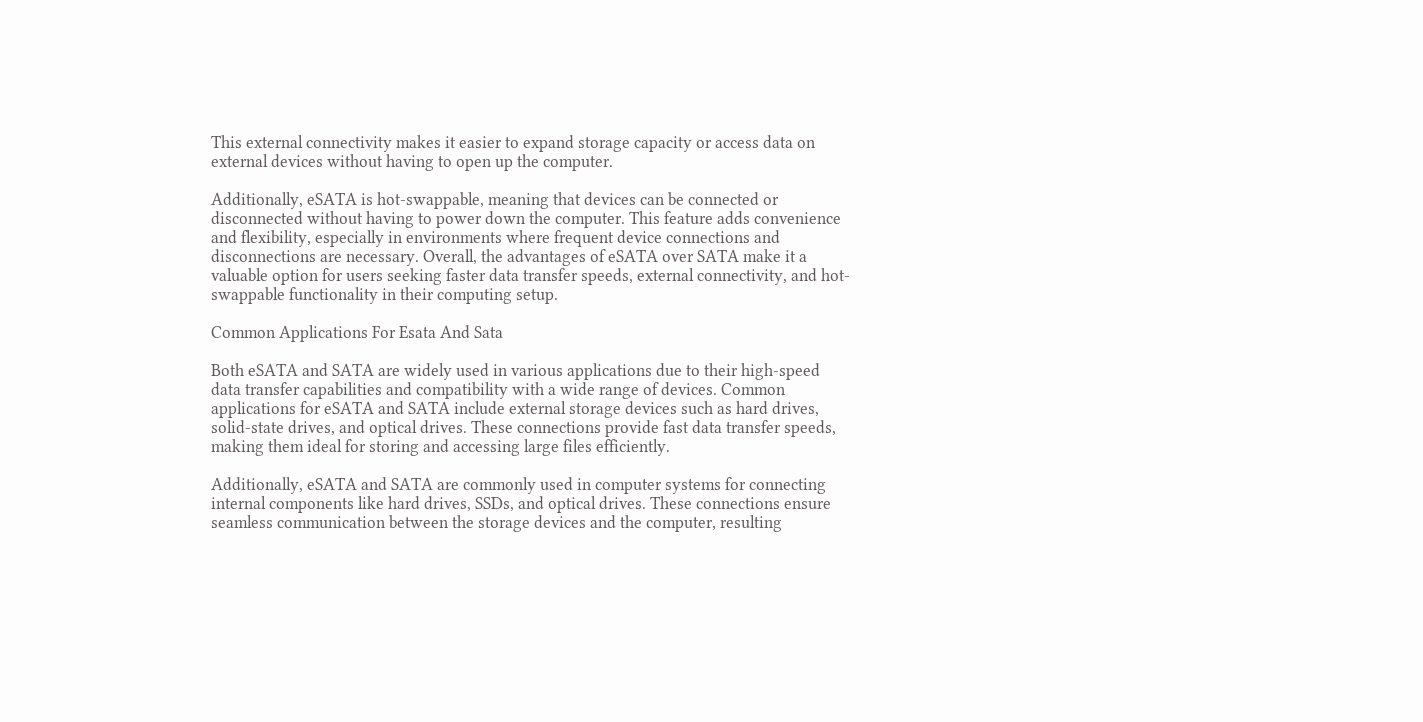This external connectivity makes it easier to expand storage capacity or access data on external devices without having to open up the computer.

Additionally, eSATA is hot-swappable, meaning that devices can be connected or disconnected without having to power down the computer. This feature adds convenience and flexibility, especially in environments where frequent device connections and disconnections are necessary. Overall, the advantages of eSATA over SATA make it a valuable option for users seeking faster data transfer speeds, external connectivity, and hot-swappable functionality in their computing setup.

Common Applications For Esata And Sata

Both eSATA and SATA are widely used in various applications due to their high-speed data transfer capabilities and compatibility with a wide range of devices. Common applications for eSATA and SATA include external storage devices such as hard drives, solid-state drives, and optical drives. These connections provide fast data transfer speeds, making them ideal for storing and accessing large files efficiently.

Additionally, eSATA and SATA are commonly used in computer systems for connecting internal components like hard drives, SSDs, and optical drives. These connections ensure seamless communication between the storage devices and the computer, resulting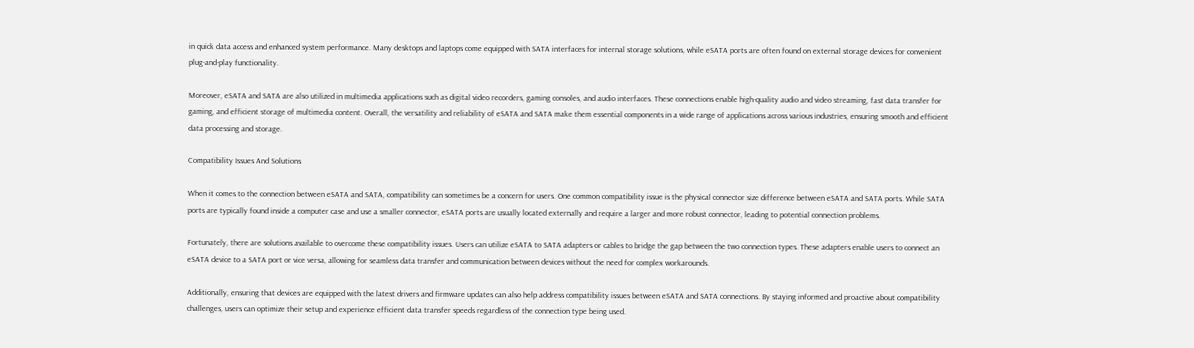in quick data access and enhanced system performance. Many desktops and laptops come equipped with SATA interfaces for internal storage solutions, while eSATA ports are often found on external storage devices for convenient plug-and-play functionality.

Moreover, eSATA and SATA are also utilized in multimedia applications such as digital video recorders, gaming consoles, and audio interfaces. These connections enable high-quality audio and video streaming, fast data transfer for gaming, and efficient storage of multimedia content. Overall, the versatility and reliability of eSATA and SATA make them essential components in a wide range of applications across various industries, ensuring smooth and efficient data processing and storage.

Compatibility Issues And Solutions

When it comes to the connection between eSATA and SATA, compatibility can sometimes be a concern for users. One common compatibility issue is the physical connector size difference between eSATA and SATA ports. While SATA ports are typically found inside a computer case and use a smaller connector, eSATA ports are usually located externally and require a larger and more robust connector, leading to potential connection problems.

Fortunately, there are solutions available to overcome these compatibility issues. Users can utilize eSATA to SATA adapters or cables to bridge the gap between the two connection types. These adapters enable users to connect an eSATA device to a SATA port or vice versa, allowing for seamless data transfer and communication between devices without the need for complex workarounds.

Additionally, ensuring that devices are equipped with the latest drivers and firmware updates can also help address compatibility issues between eSATA and SATA connections. By staying informed and proactive about compatibility challenges, users can optimize their setup and experience efficient data transfer speeds regardless of the connection type being used.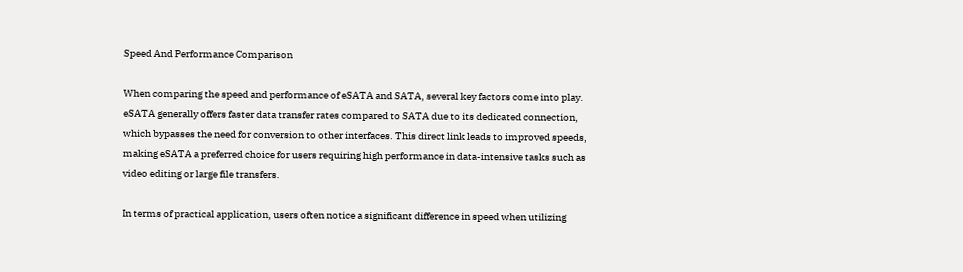Speed And Performance Comparison

When comparing the speed and performance of eSATA and SATA, several key factors come into play. eSATA generally offers faster data transfer rates compared to SATA due to its dedicated connection, which bypasses the need for conversion to other interfaces. This direct link leads to improved speeds, making eSATA a preferred choice for users requiring high performance in data-intensive tasks such as video editing or large file transfers.

In terms of practical application, users often notice a significant difference in speed when utilizing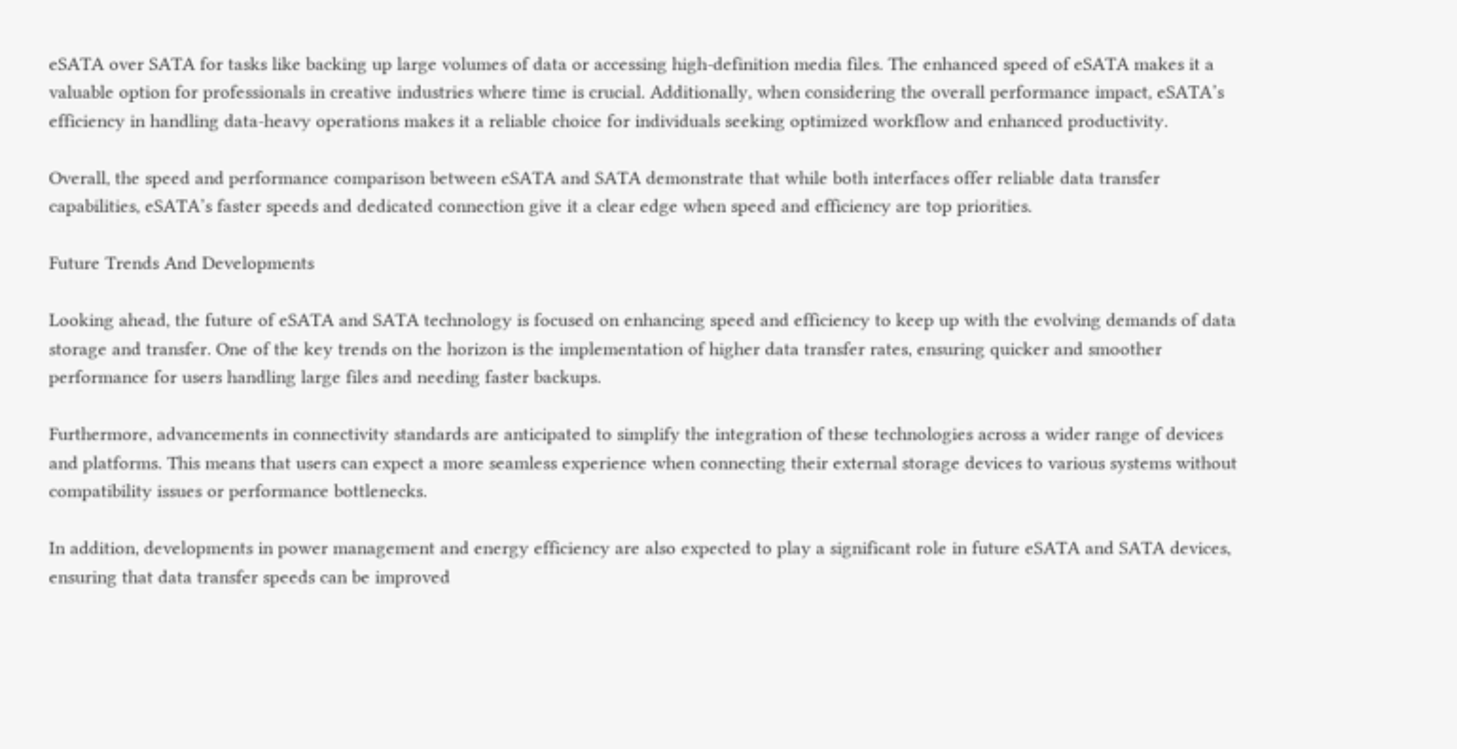eSATA over SATA for tasks like backing up large volumes of data or accessing high-definition media files. The enhanced speed of eSATA makes it a valuable option for professionals in creative industries where time is crucial. Additionally, when considering the overall performance impact, eSATA’s efficiency in handling data-heavy operations makes it a reliable choice for individuals seeking optimized workflow and enhanced productivity.

Overall, the speed and performance comparison between eSATA and SATA demonstrate that while both interfaces offer reliable data transfer capabilities, eSATA’s faster speeds and dedicated connection give it a clear edge when speed and efficiency are top priorities.

Future Trends And Developments

Looking ahead, the future of eSATA and SATA technology is focused on enhancing speed and efficiency to keep up with the evolving demands of data storage and transfer. One of the key trends on the horizon is the implementation of higher data transfer rates, ensuring quicker and smoother performance for users handling large files and needing faster backups.

Furthermore, advancements in connectivity standards are anticipated to simplify the integration of these technologies across a wider range of devices and platforms. This means that users can expect a more seamless experience when connecting their external storage devices to various systems without compatibility issues or performance bottlenecks.

In addition, developments in power management and energy efficiency are also expected to play a significant role in future eSATA and SATA devices, ensuring that data transfer speeds can be improved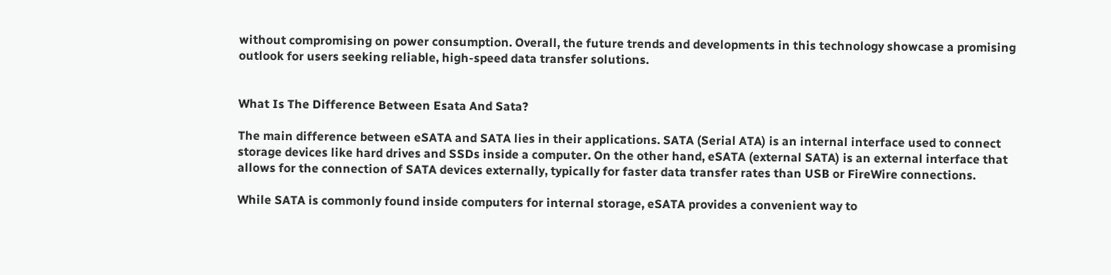without compromising on power consumption. Overall, the future trends and developments in this technology showcase a promising outlook for users seeking reliable, high-speed data transfer solutions.


What Is The Difference Between Esata And Sata?

The main difference between eSATA and SATA lies in their applications. SATA (Serial ATA) is an internal interface used to connect storage devices like hard drives and SSDs inside a computer. On the other hand, eSATA (external SATA) is an external interface that allows for the connection of SATA devices externally, typically for faster data transfer rates than USB or FireWire connections.

While SATA is commonly found inside computers for internal storage, eSATA provides a convenient way to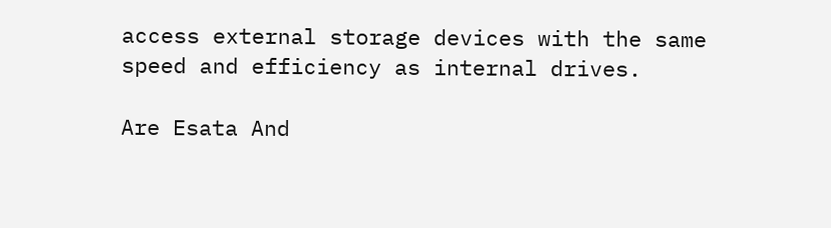access external storage devices with the same speed and efficiency as internal drives.

Are Esata And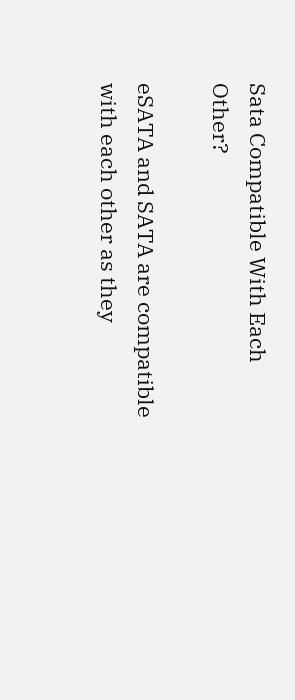Sata Compatible With Each Other?

eSATA and SATA are compatible with each other as they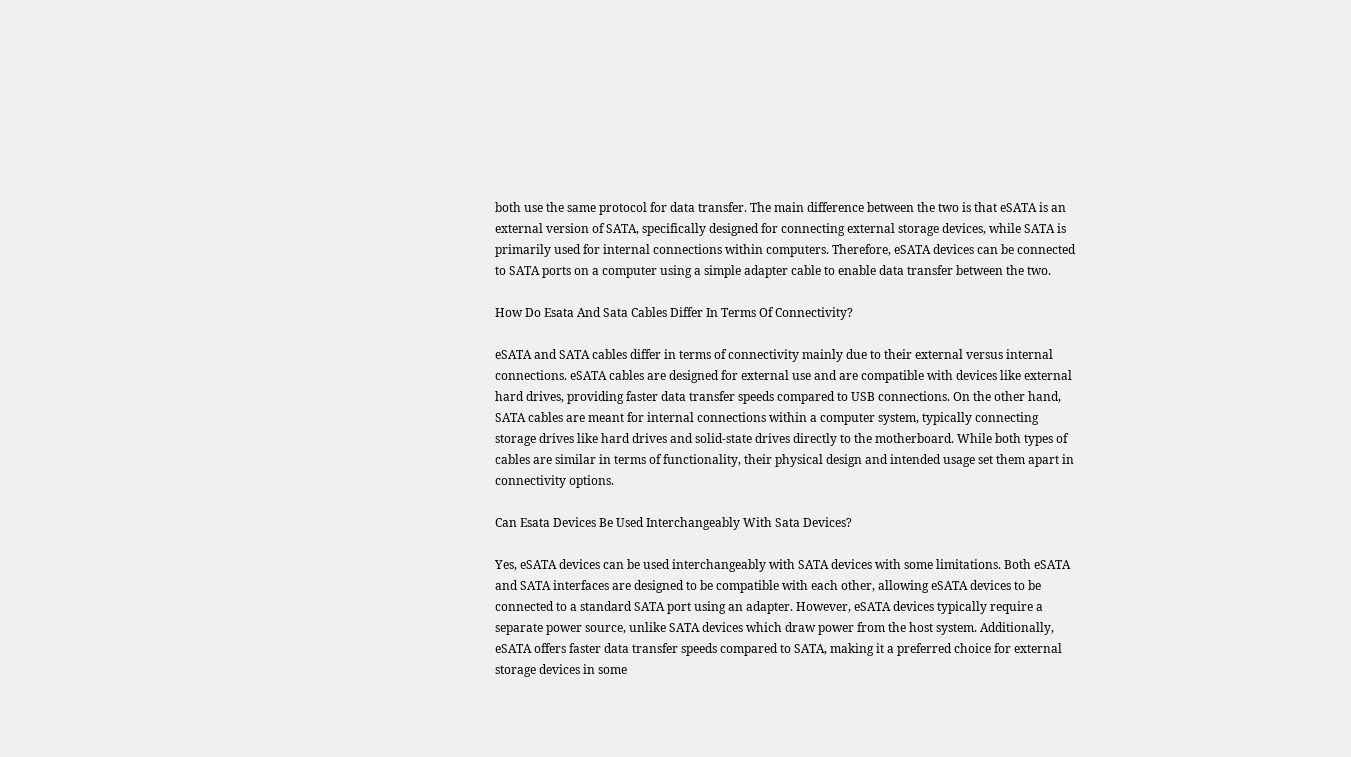both use the same protocol for data transfer. The main difference between the two is that eSATA is an external version of SATA, specifically designed for connecting external storage devices, while SATA is primarily used for internal connections within computers. Therefore, eSATA devices can be connected to SATA ports on a computer using a simple adapter cable to enable data transfer between the two.

How Do Esata And Sata Cables Differ In Terms Of Connectivity?

eSATA and SATA cables differ in terms of connectivity mainly due to their external versus internal connections. eSATA cables are designed for external use and are compatible with devices like external hard drives, providing faster data transfer speeds compared to USB connections. On the other hand, SATA cables are meant for internal connections within a computer system, typically connecting storage drives like hard drives and solid-state drives directly to the motherboard. While both types of cables are similar in terms of functionality, their physical design and intended usage set them apart in connectivity options.

Can Esata Devices Be Used Interchangeably With Sata Devices?

Yes, eSATA devices can be used interchangeably with SATA devices with some limitations. Both eSATA and SATA interfaces are designed to be compatible with each other, allowing eSATA devices to be connected to a standard SATA port using an adapter. However, eSATA devices typically require a separate power source, unlike SATA devices which draw power from the host system. Additionally, eSATA offers faster data transfer speeds compared to SATA, making it a preferred choice for external storage devices in some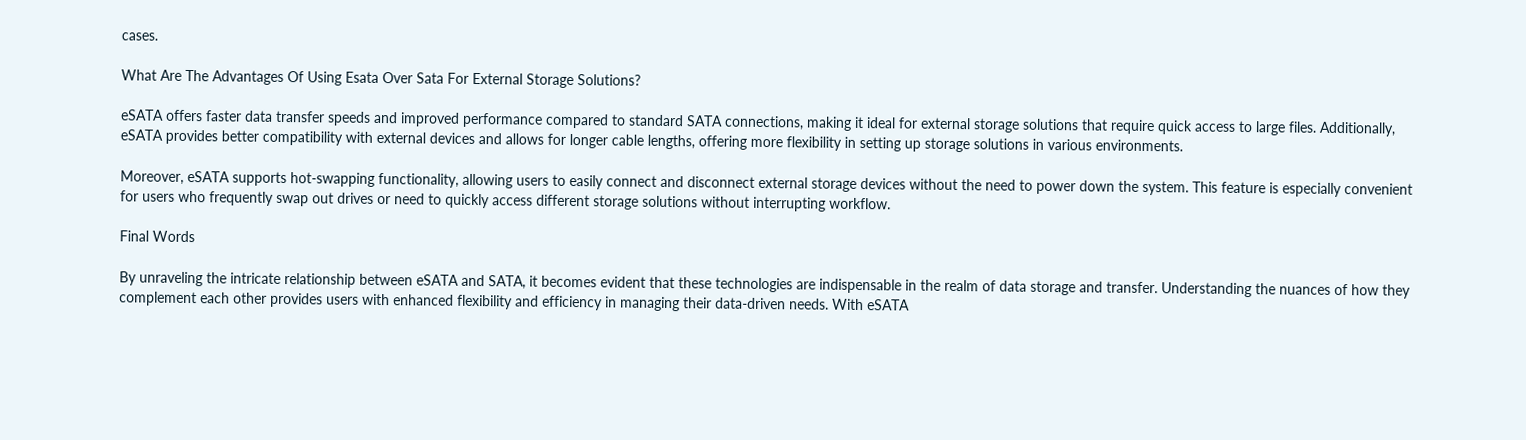cases.

What Are The Advantages Of Using Esata Over Sata For External Storage Solutions?

eSATA offers faster data transfer speeds and improved performance compared to standard SATA connections, making it ideal for external storage solutions that require quick access to large files. Additionally, eSATA provides better compatibility with external devices and allows for longer cable lengths, offering more flexibility in setting up storage solutions in various environments.

Moreover, eSATA supports hot-swapping functionality, allowing users to easily connect and disconnect external storage devices without the need to power down the system. This feature is especially convenient for users who frequently swap out drives or need to quickly access different storage solutions without interrupting workflow.

Final Words

By unraveling the intricate relationship between eSATA and SATA, it becomes evident that these technologies are indispensable in the realm of data storage and transfer. Understanding the nuances of how they complement each other provides users with enhanced flexibility and efficiency in managing their data-driven needs. With eSATA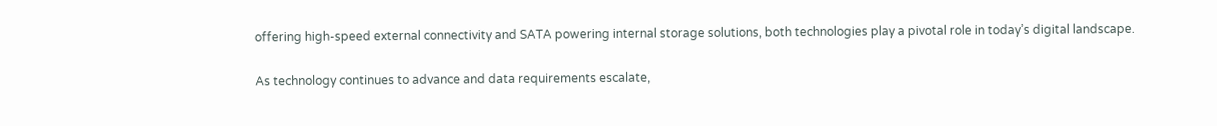offering high-speed external connectivity and SATA powering internal storage solutions, both technologies play a pivotal role in today’s digital landscape.

As technology continues to advance and data requirements escalate,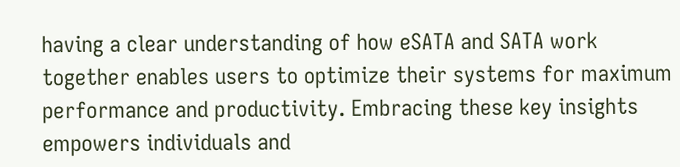having a clear understanding of how eSATA and SATA work together enables users to optimize their systems for maximum performance and productivity. Embracing these key insights empowers individuals and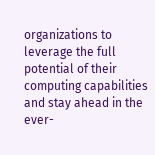organizations to leverage the full potential of their computing capabilities and stay ahead in the ever-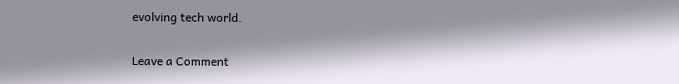evolving tech world.

Leave a Comment